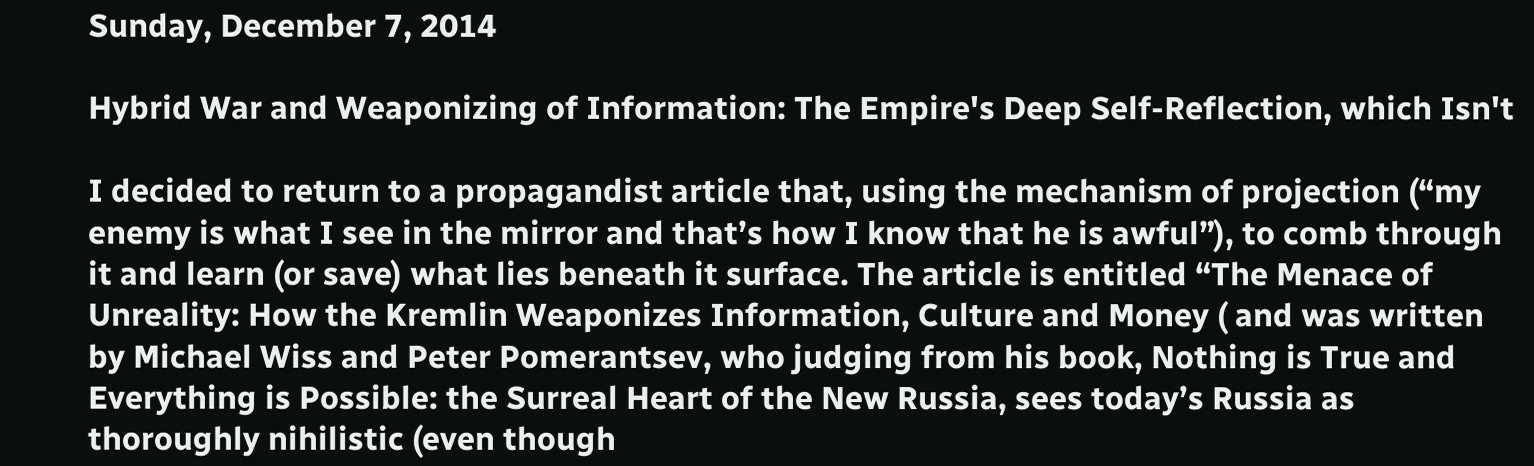Sunday, December 7, 2014

Hybrid War and Weaponizing of Information: The Empire's Deep Self-Reflection, which Isn't

I decided to return to a propagandist article that, using the mechanism of projection (“my enemy is what I see in the mirror and that’s how I know that he is awful”), to comb through it and learn (or save) what lies beneath it surface. The article is entitled “The Menace of Unreality: How the Kremlin Weaponizes Information, Culture and Money ( and was written by Michael Wiss and Peter Pomerantsev, who judging from his book, Nothing is True and Everything is Possible: the Surreal Heart of the New Russia, sees today’s Russia as thoroughly nihilistic (even though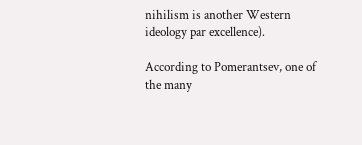nihilism is another Western ideology par excellence).

According to Pomerantsev, one of the many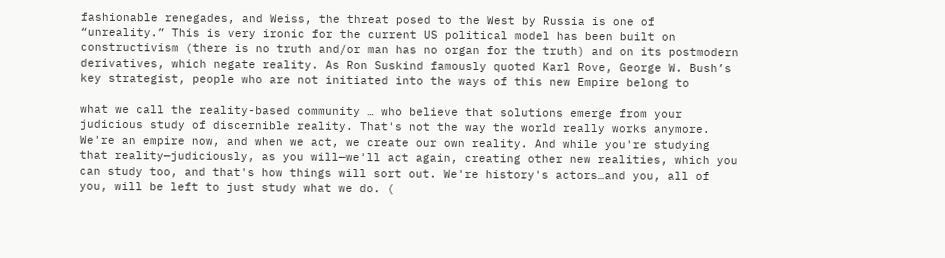fashionable renegades, and Weiss, the threat posed to the West by Russia is one of “unreality.” This is very ironic for the current US political model has been built on constructivism (there is no truth and/or man has no organ for the truth) and on its postmodern derivatives, which negate reality. As Ron Suskind famously quoted Karl Rove, George W. Bush’s key strategist, people who are not initiated into the ways of this new Empire belong to

what we call the reality-based community … who believe that solutions emerge from your judicious study of discernible reality. That's not the way the world really works anymore. We're an empire now, and when we act, we create our own reality. And while you're studying that reality—judiciously, as you will—we'll act again, creating other new realities, which you can study too, and that's how things will sort out. We're history's actors…and you, all of you, will be left to just study what we do. (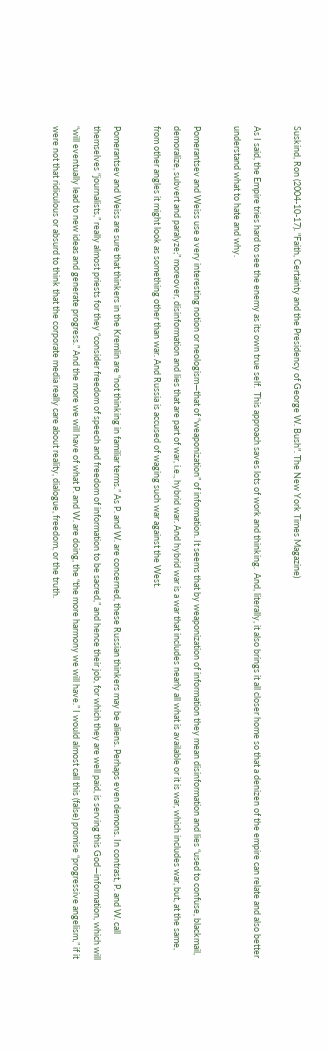Suskind, Ron (2004-10-17). "Faith, Certainty and the Presidency of George W. Bush". The New York Times Magazine)

As I said, the Empire tries hard to see the enemy as its own true self.  This approach saves lots of work and thinking.  And, literally, it also brings it all closer home so that a denizen of the empire can relate and also better understand what to hate and why.

Pomerantsev and Weiss use a very interesting notion or neologism—that of “weaponization” of information. It seems that by weaponization of information they mean disinformation and lies “used to confuse, blackmail, demoralize, subvert and paralyze;” moreover, disinformation and lies that are part of war, i.e., hybrid war. And hybrid war is a war that includes nearly all what is available or it is war, which includes war, but, at the same, from other angles it might look as something other than war. And Russia is accused of waging such war against the West.

Pomerantsev and Weiss are sure that thinkers in the Kremlin are “not thinking in familiar terms.” As P. and W. are concerned, these Russian thinkers may be aliens. Perhaps even demons. In contrast, P. and W. call themselves “journalists,” really almost priests for they “consider freedom of speech and freedom of information to be sacred,” and hence their job, for which they are well paid, is serving this God—information, which will “will eventually lead to new ideas and generate progress.” And the more we will have of what P. and W. are doing, the “the more harmony we will have.” I would almost call this (false) promise “progressive angelism,” if it were not that ridiculous or absurd to think that the corporate media really care about reality, dialogue, freedom, or the truth.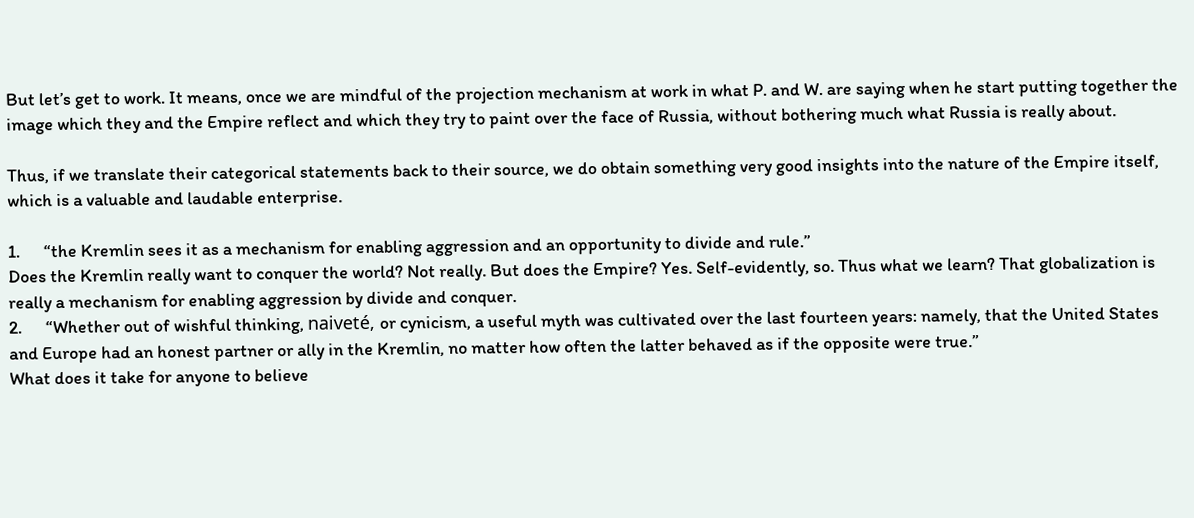But let’s get to work. It means, once we are mindful of the projection mechanism at work in what P. and W. are saying when he start putting together the image which they and the Empire reflect and which they try to paint over the face of Russia, without bothering much what Russia is really about.

Thus, if we translate their categorical statements back to their source, we do obtain something very good insights into the nature of the Empire itself, which is a valuable and laudable enterprise.

1.      “the Kremlin sees it as a mechanism for enabling aggression and an opportunity to divide and rule.”
Does the Kremlin really want to conquer the world? Not really. But does the Empire? Yes. Self-evidently, so. Thus what we learn? That globalization is really a mechanism for enabling aggression by divide and conquer.
2.      “Whether out of wishful thinking, naiveté, or cynicism, a useful myth was cultivated over the last fourteen years: namely, that the United States and Europe had an honest partner or ally in the Kremlin, no matter how often the latter behaved as if the opposite were true.”
What does it take for anyone to believe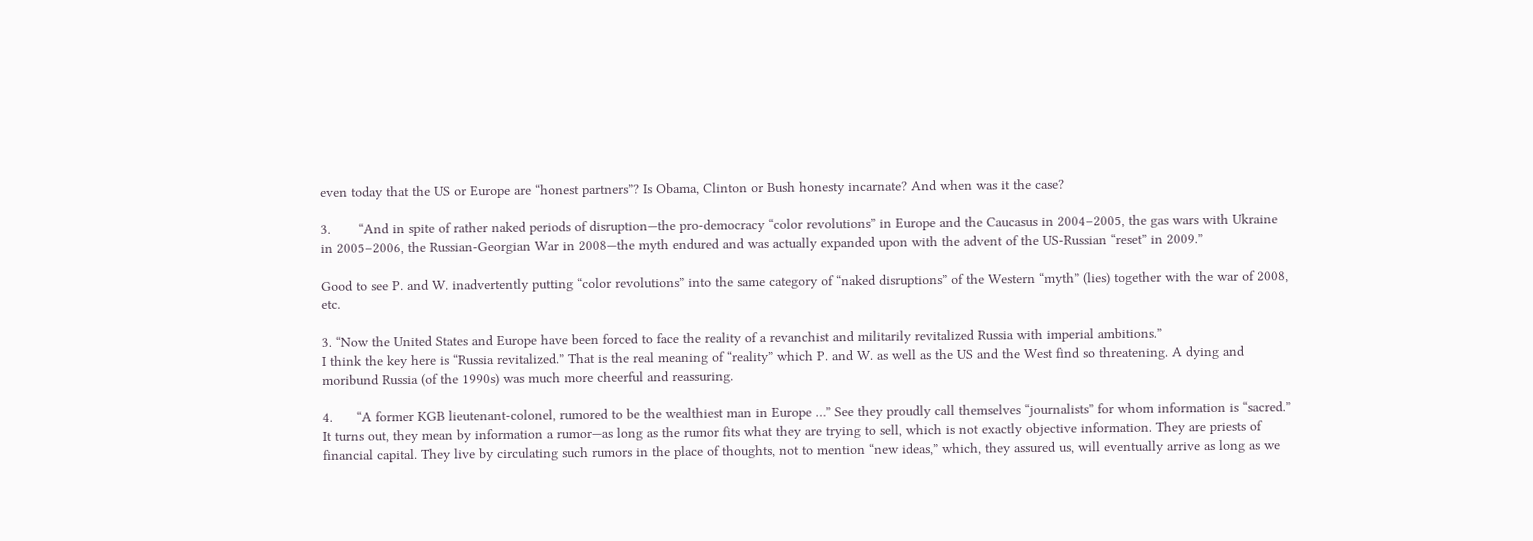even today that the US or Europe are “honest partners”? Is Obama, Clinton or Bush honesty incarnate? And when was it the case?

3.       “And in spite of rather naked periods of disruption—the pro-democracy “color revolutions” in Europe and the Caucasus in 2004–2005, the gas wars with Ukraine in 2005–2006, the Russian-Georgian War in 2008—the myth endured and was actually expanded upon with the advent of the US-Russian “reset” in 2009.”

Good to see P. and W. inadvertently putting “color revolutions” into the same category of “naked disruptions” of the Western “myth” (lies) together with the war of 2008, etc.

3. “Now the United States and Europe have been forced to face the reality of a revanchist and militarily revitalized Russia with imperial ambitions.”
I think the key here is “Russia revitalized.” That is the real meaning of “reality” which P. and W. as well as the US and the West find so threatening. A dying and moribund Russia (of the 1990s) was much more cheerful and reassuring.

4.      “A former KGB lieutenant-colonel, rumored to be the wealthiest man in Europe …” See they proudly call themselves “journalists” for whom information is “sacred.” It turns out, they mean by information a rumor—as long as the rumor fits what they are trying to sell, which is not exactly objective information. They are priests of financial capital. They live by circulating such rumors in the place of thoughts, not to mention “new ideas,” which, they assured us, will eventually arrive as long as we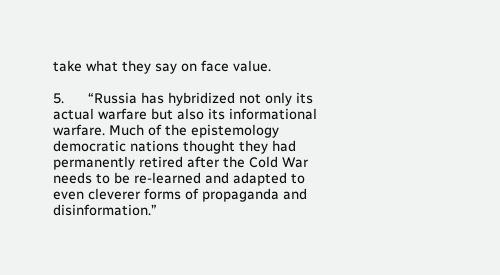take what they say on face value.

5.      “Russia has hybridized not only its actual warfare but also its informational warfare. Much of the epistemology democratic nations thought they had permanently retired after the Cold War needs to be re-learned and adapted to even cleverer forms of propaganda and disinformation.”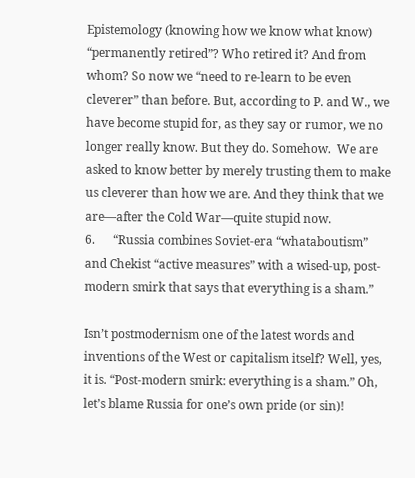Epistemology (knowing how we know what know) “permanently retired”? Who retired it? And from whom? So now we “need to re-learn to be even cleverer” than before. But, according to P. and W., we have become stupid for, as they say or rumor, we no longer really know. But they do. Somehow.  We are asked to know better by merely trusting them to make us cleverer than how we are. And they think that we are—after the Cold War—quite stupid now.
6.      “Russia combines Soviet-era “whataboutism” and Chekist “active measures” with a wised-up, post-modern smirk that says that everything is a sham.”

Isn’t postmodernism one of the latest words and inventions of the West or capitalism itself? Well, yes, it is. “Post-modern smirk: everything is a sham.” Oh, let’s blame Russia for one’s own pride (or sin)!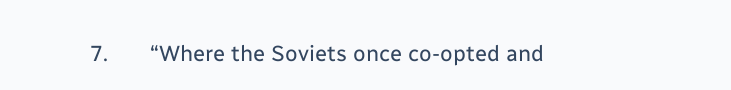7.       “Where the Soviets once co-opted and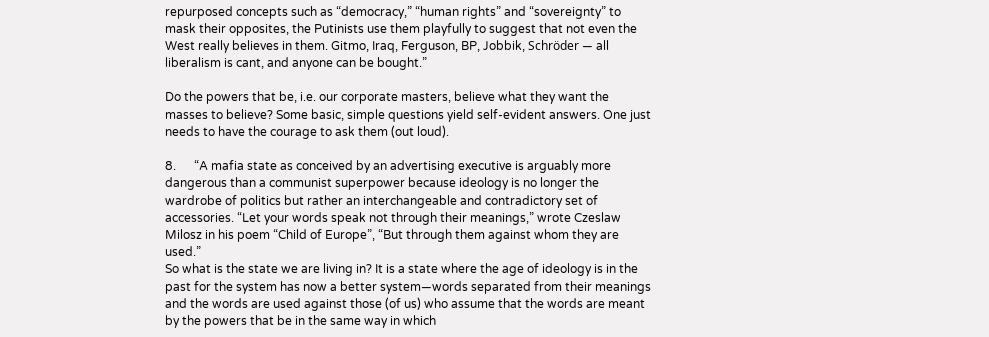repurposed concepts such as “democracy,” “human rights” and “sovereignty” to mask their opposites, the Putinists use them playfully to suggest that not even the West really believes in them. Gitmo, Iraq, Ferguson, BP, Jobbik, Schröder — all liberalism is cant, and anyone can be bought.”

Do the powers that be, i.e. our corporate masters, believe what they want the masses to believe? Some basic, simple questions yield self-evident answers. One just needs to have the courage to ask them (out loud).

8.      “A mafia state as conceived by an advertising executive is arguably more dangerous than a communist superpower because ideology is no longer the wardrobe of politics but rather an interchangeable and contradictory set of accessories. “Let your words speak not through their meanings,” wrote Czeslaw Milosz in his poem “Child of Europe”, “But through them against whom they are used.”
So what is the state we are living in? It is a state where the age of ideology is in the past for the system has now a better system—words separated from their meanings and the words are used against those (of us) who assume that the words are meant by the powers that be in the same way in which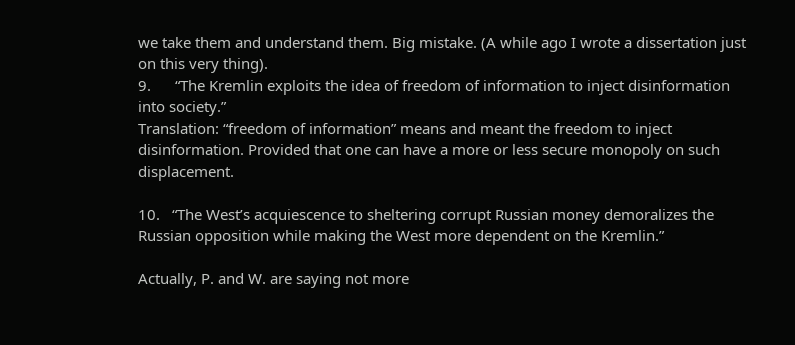we take them and understand them. Big mistake. (A while ago I wrote a dissertation just on this very thing).
9.      “The Kremlin exploits the idea of freedom of information to inject disinformation into society.”
Translation: “freedom of information” means and meant the freedom to inject disinformation. Provided that one can have a more or less secure monopoly on such displacement.

10.   “The West’s acquiescence to sheltering corrupt Russian money demoralizes the Russian opposition while making the West more dependent on the Kremlin.”

Actually, P. and W. are saying not more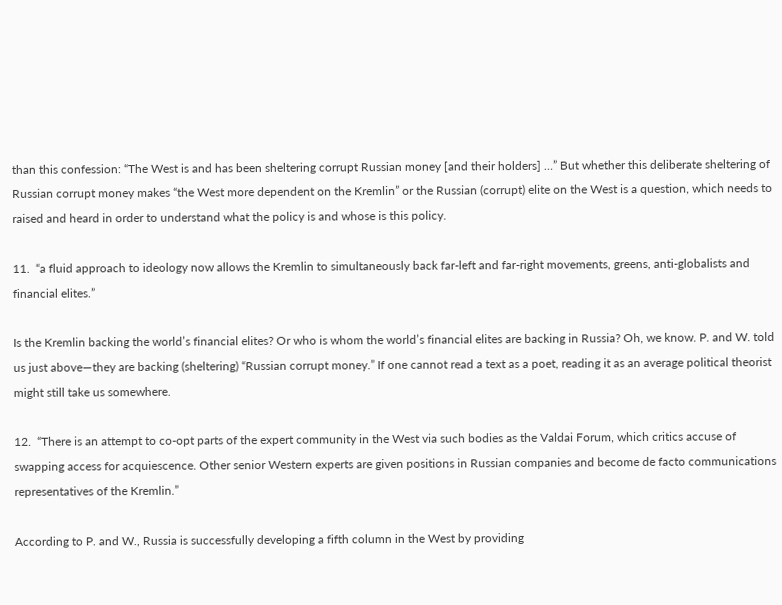than this confession: “The West is and has been sheltering corrupt Russian money [and their holders] …” But whether this deliberate sheltering of Russian corrupt money makes “the West more dependent on the Kremlin” or the Russian (corrupt) elite on the West is a question, which needs to raised and heard in order to understand what the policy is and whose is this policy.

11.  “a fluid approach to ideology now allows the Kremlin to simultaneously back far-left and far-right movements, greens, anti-globalists and financial elites.”

Is the Kremlin backing the world’s financial elites? Or who is whom the world’s financial elites are backing in Russia? Oh, we know. P. and W. told us just above—they are backing (sheltering) “Russian corrupt money.” If one cannot read a text as a poet, reading it as an average political theorist might still take us somewhere.

12.  “There is an attempt to co-opt parts of the expert community in the West via such bodies as the Valdai Forum, which critics accuse of swapping access for acquiescence. Other senior Western experts are given positions in Russian companies and become de facto communications representatives of the Kremlin.”

According to P. and W., Russia is successfully developing a fifth column in the West by providing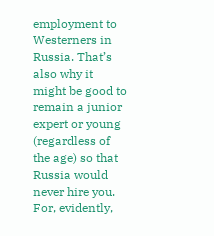employment to Westerners in Russia. That’s also why it might be good to remain a junior expert or young (regardless of the age) so that Russia would never hire you. For, evidently,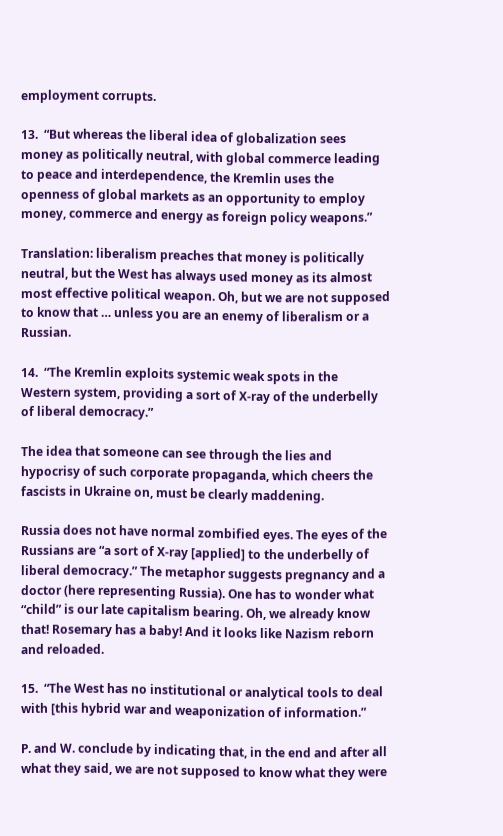employment corrupts.

13.  “But whereas the liberal idea of globalization sees money as politically neutral, with global commerce leading to peace and interdependence, the Kremlin uses the openness of global markets as an opportunity to employ money, commerce and energy as foreign policy weapons.”

Translation: liberalism preaches that money is politically neutral, but the West has always used money as its almost most effective political weapon. Oh, but we are not supposed to know that … unless you are an enemy of liberalism or a Russian.

14.  “The Kremlin exploits systemic weak spots in the Western system, providing a sort of X-ray of the underbelly of liberal democracy.”

The idea that someone can see through the lies and hypocrisy of such corporate propaganda, which cheers the fascists in Ukraine on, must be clearly maddening.

Russia does not have normal zombified eyes. The eyes of the Russians are “a sort of X-ray [applied] to the underbelly of liberal democracy.” The metaphor suggests pregnancy and a doctor (here representing Russia). One has to wonder what “child” is our late capitalism bearing. Oh, we already know that! Rosemary has a baby! And it looks like Nazism reborn and reloaded.

15.  “The West has no institutional or analytical tools to deal with [this hybrid war and weaponization of information.”

P. and W. conclude by indicating that, in the end and after all what they said, we are not supposed to know what they were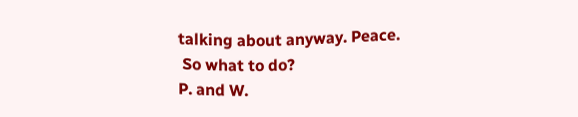talking about anyway. Peace.
 So what to do?
P. and W.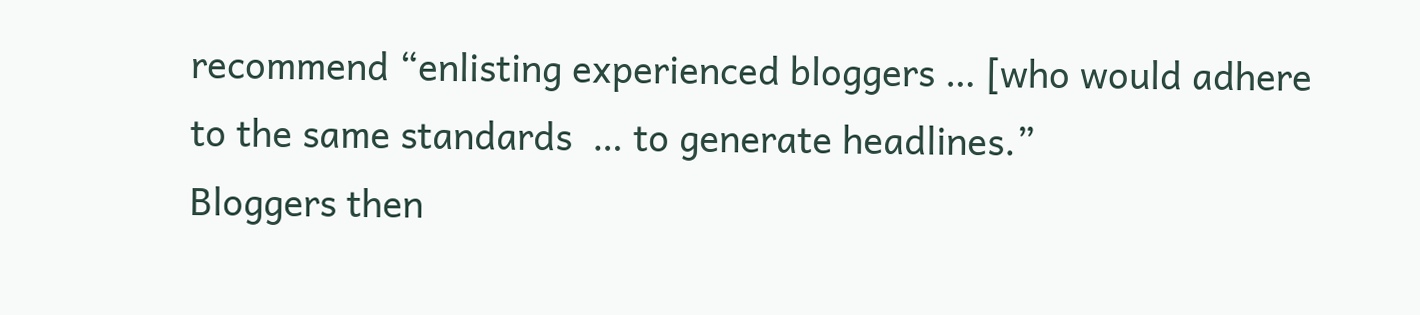recommend “enlisting experienced bloggers … [who would adhere to the same standards  … to generate headlines.”
Bloggers then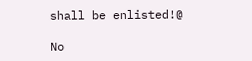shall be enlisted!@

No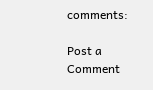comments:

Post a Comment